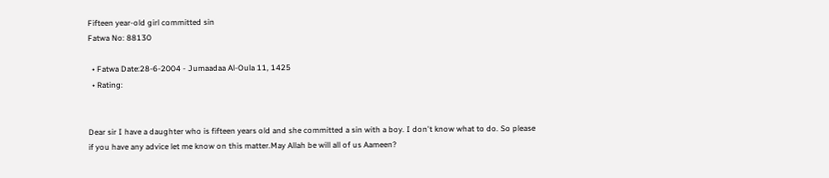Fifteen year-old girl committed sin
Fatwa No: 88130

  • Fatwa Date:28-6-2004 - Jumaadaa Al-Oula 11, 1425
  • Rating:


Dear sir I have a daughter who is fifteen years old and she committed a sin with a boy. I don't know what to do. So please if you have any advice let me know on this matter.May Allah be will all of us Aameen?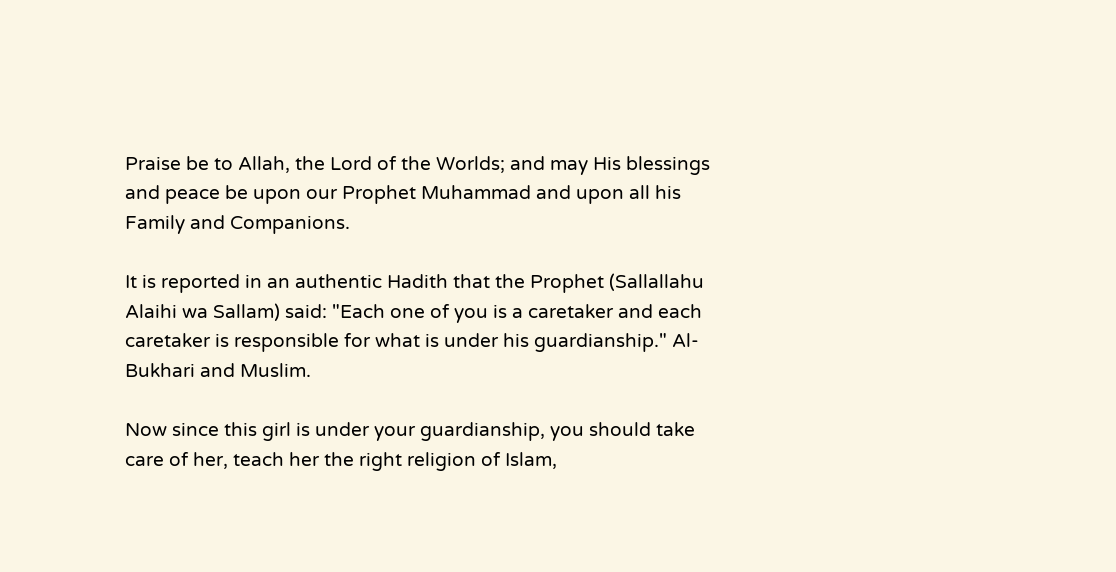Praise be to Allah, the Lord of the Worlds; and may His blessings and peace be upon our Prophet Muhammad and upon all his Family and Companions.

It is reported in an authentic Hadith that the Prophet (Sallallahu Alaihi wa Sallam) said: "Each one of you is a caretaker and each caretaker is responsible for what is under his guardianship." Al-Bukhari and Muslim.

Now since this girl is under your guardianship, you should take care of her, teach her the right religion of Islam,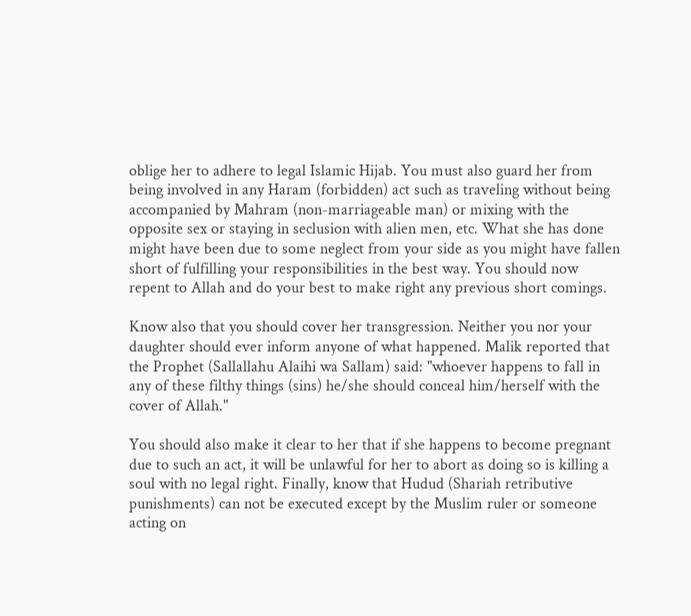oblige her to adhere to legal Islamic Hijab. You must also guard her from being involved in any Haram (forbidden) act such as traveling without being accompanied by Mahram (non-marriageable man) or mixing with the opposite sex or staying in seclusion with alien men, etc. What she has done might have been due to some neglect from your side as you might have fallen short of fulfilling your responsibilities in the best way. You should now repent to Allah and do your best to make right any previous short comings.

Know also that you should cover her transgression. Neither you nor your daughter should ever inform anyone of what happened. Malik reported that the Prophet (Sallallahu Alaihi wa Sallam) said: "whoever happens to fall in any of these filthy things (sins) he/she should conceal him/herself with the cover of Allah."

You should also make it clear to her that if she happens to become pregnant due to such an act, it will be unlawful for her to abort as doing so is killing a soul with no legal right. Finally, know that Hudud (Shariah retributive punishments) can not be executed except by the Muslim ruler or someone acting on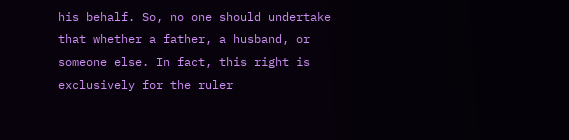his behalf. So, no one should undertake that whether a father, a husband, or someone else. In fact, this right is exclusively for the ruler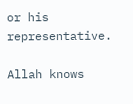or his representative.

Allah knows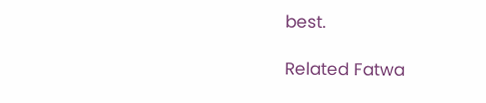best.

Related Fatwa